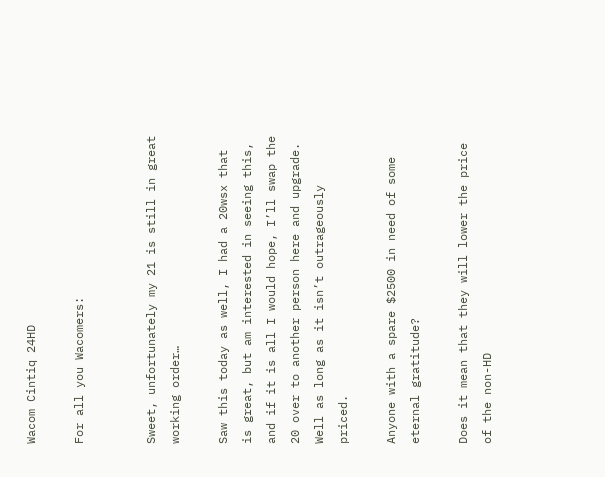Wacom Cintiq 24HD

For all you Wacomers:


Sweet, unfortunately my 21 is still in great working order…

Saw this today as well, I had a 20wsx that is great, but am interested in seeing this, and if it is all I would hope, I’ll swap the 20 over to another person here and upgrade. Well as long as it isn’t outrageously priced.

Anyone with a spare $2500 in need of some eternal gratitude?

Does it mean that they will lower the price of the non-HD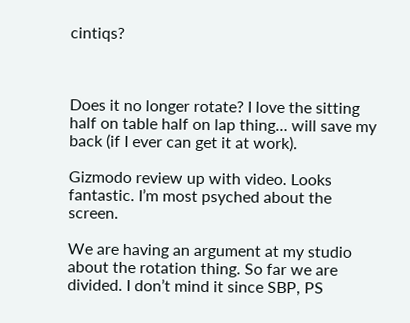cintiqs?



Does it no longer rotate? I love the sitting half on table half on lap thing… will save my back (if I ever can get it at work).

Gizmodo review up with video. Looks fantastic. I’m most psyched about the screen.

We are having an argument at my studio about the rotation thing. So far we are divided. I don’t mind it since SBP, PS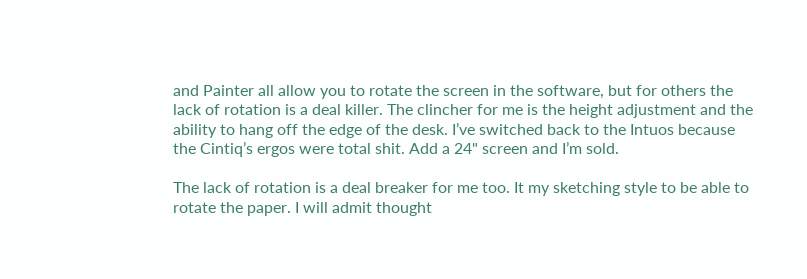and Painter all allow you to rotate the screen in the software, but for others the lack of rotation is a deal killer. The clincher for me is the height adjustment and the ability to hang off the edge of the desk. I’ve switched back to the Intuos because the Cintiq’s ergos were total shit. Add a 24" screen and I’m sold.

The lack of rotation is a deal breaker for me too. It my sketching style to be able to rotate the paper. I will admit thought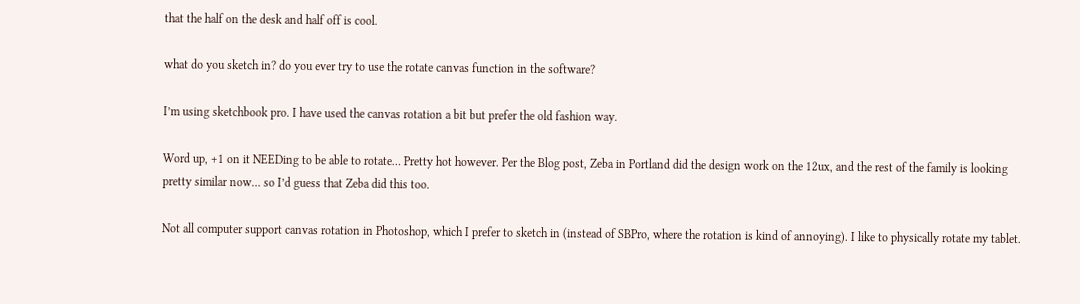that the half on the desk and half off is cool.

what do you sketch in? do you ever try to use the rotate canvas function in the software?

I’m using sketchbook pro. I have used the canvas rotation a bit but prefer the old fashion way.

Word up, +1 on it NEEDing to be able to rotate… Pretty hot however. Per the Blog post, Zeba in Portland did the design work on the 12ux, and the rest of the family is looking pretty similar now… so I’d guess that Zeba did this too.

Not all computer support canvas rotation in Photoshop, which I prefer to sketch in (instead of SBPro, where the rotation is kind of annoying). I like to physically rotate my tablet.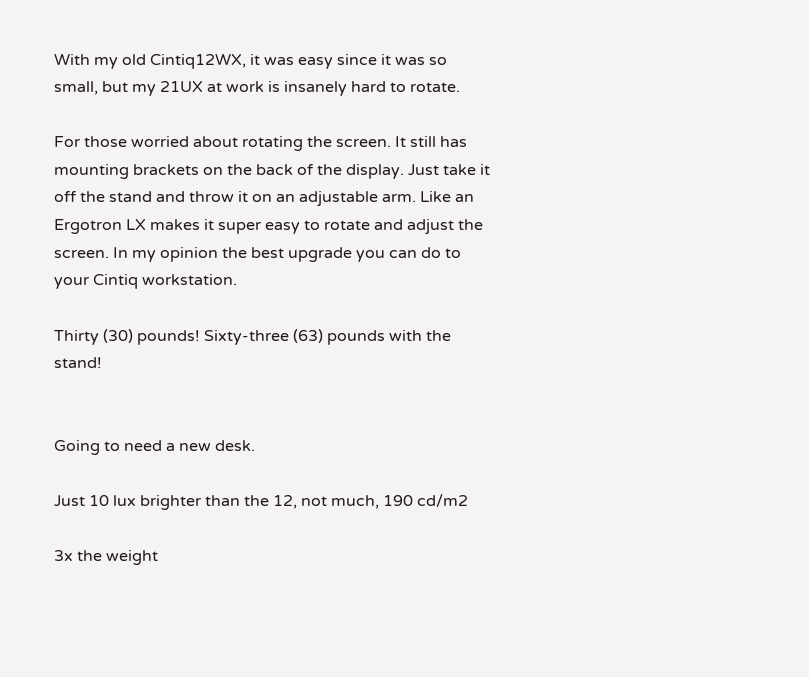With my old Cintiq12WX, it was easy since it was so small, but my 21UX at work is insanely hard to rotate.

For those worried about rotating the screen. It still has mounting brackets on the back of the display. Just take it off the stand and throw it on an adjustable arm. Like an Ergotron LX makes it super easy to rotate and adjust the screen. In my opinion the best upgrade you can do to your Cintiq workstation.

Thirty (30) pounds! Sixty-three (63) pounds with the stand!


Going to need a new desk.

Just 10 lux brighter than the 12, not much, 190 cd/m2

3x the weight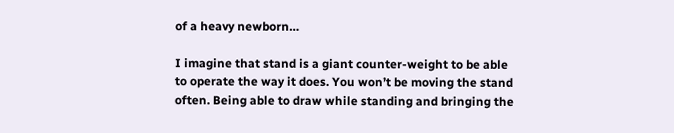of a heavy newborn…

I imagine that stand is a giant counter-weight to be able to operate the way it does. You won’t be moving the stand often. Being able to draw while standing and bringing the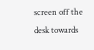screen off the desk towards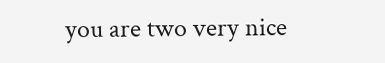you are two very nice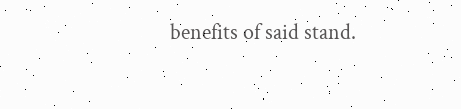benefits of said stand.